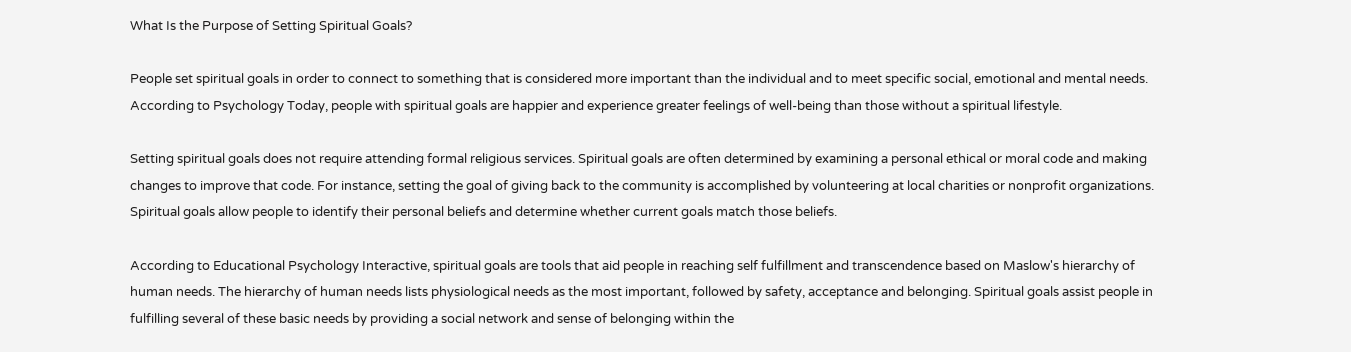What Is the Purpose of Setting Spiritual Goals?

People set spiritual goals in order to connect to something that is considered more important than the individual and to meet specific social, emotional and mental needs. According to Psychology Today, people with spiritual goals are happier and experience greater feelings of well-being than those without a spiritual lifestyle.

Setting spiritual goals does not require attending formal religious services. Spiritual goals are often determined by examining a personal ethical or moral code and making changes to improve that code. For instance, setting the goal of giving back to the community is accomplished by volunteering at local charities or nonprofit organizations. Spiritual goals allow people to identify their personal beliefs and determine whether current goals match those beliefs.

According to Educational Psychology Interactive, spiritual goals are tools that aid people in reaching self fulfillment and transcendence based on Maslow's hierarchy of human needs. The hierarchy of human needs lists physiological needs as the most important, followed by safety, acceptance and belonging. Spiritual goals assist people in fulfilling several of these basic needs by providing a social network and sense of belonging within the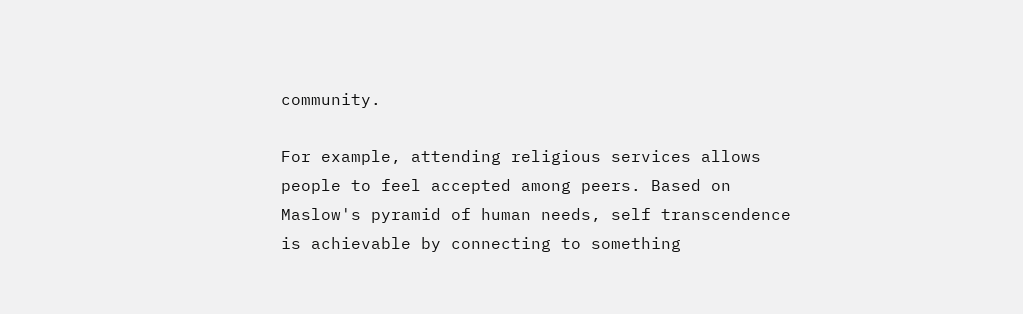community.

For example, attending religious services allows people to feel accepted among peers. Based on Maslow's pyramid of human needs, self transcendence is achievable by connecting to something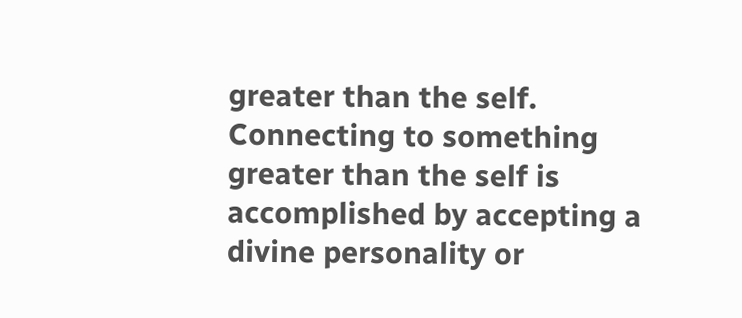greater than the self. Connecting to something greater than the self is accomplished by accepting a divine personality or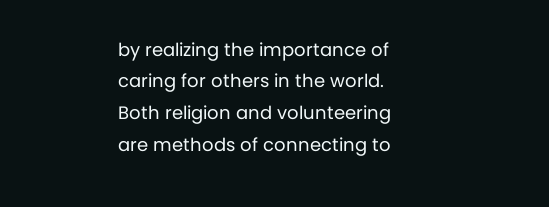by realizing the importance of caring for others in the world. Both religion and volunteering are methods of connecting to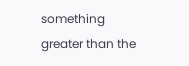something greater than the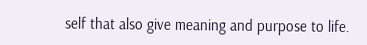self that also give meaning and purpose to life.